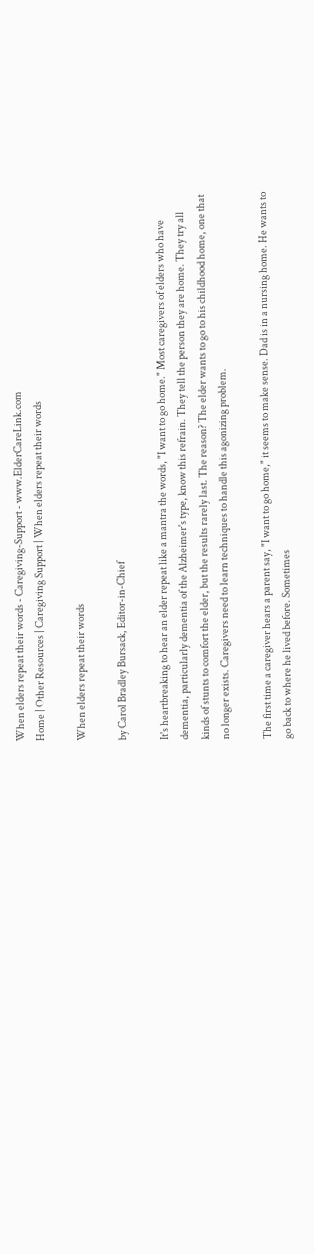When elders repeat their words - Caregiving-Support - www.ElderCareLink.com
Home | Other Resources | Caregiving Support | When elders repeat their words

When elders repeat their words

by Carol Bradley Bursack, Editor-in-Chief

It's heartbreaking to hear an elder repeat like a mantra the words, "I want to go home." Most caregivers of elders who have dementia, particularly dementia of the Alzheimer's type, know this refrain. They tell the person they are home. They try all kinds of stunts to comfort the elder, but the results rarely last. The reason? The elder wants to go to his childhood home, one that no longer exists. Caregivers need to learn techniques to handle this agonizing problem.

The first time a caregiver hears a parent say, "I want to go home," it seems to make sense. Dad is in a nursing home. He wants to go back to where he lived before. Sometimes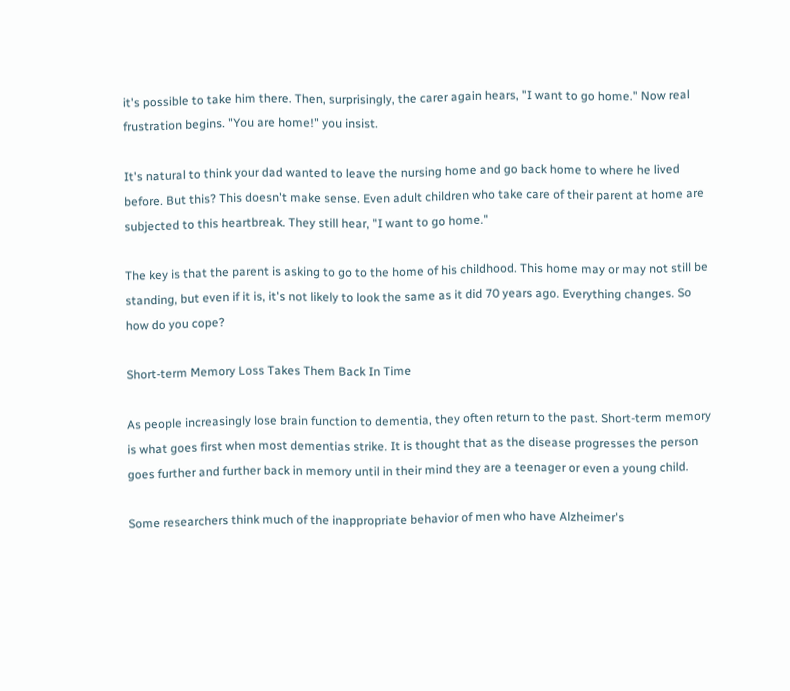it's possible to take him there. Then, surprisingly, the carer again hears, "I want to go home." Now real frustration begins. "You are home!" you insist.

It's natural to think your dad wanted to leave the nursing home and go back home to where he lived before. But this? This doesn't make sense. Even adult children who take care of their parent at home are subjected to this heartbreak. They still hear, "I want to go home."

The key is that the parent is asking to go to the home of his childhood. This home may or may not still be standing, but even if it is, it's not likely to look the same as it did 70 years ago. Everything changes. So how do you cope?

Short-term Memory Loss Takes Them Back In Time

As people increasingly lose brain function to dementia, they often return to the past. Short-term memory is what goes first when most dementias strike. It is thought that as the disease progresses the person goes further and further back in memory until in their mind they are a teenager or even a young child.

Some researchers think much of the inappropriate behavior of men who have Alzheimer's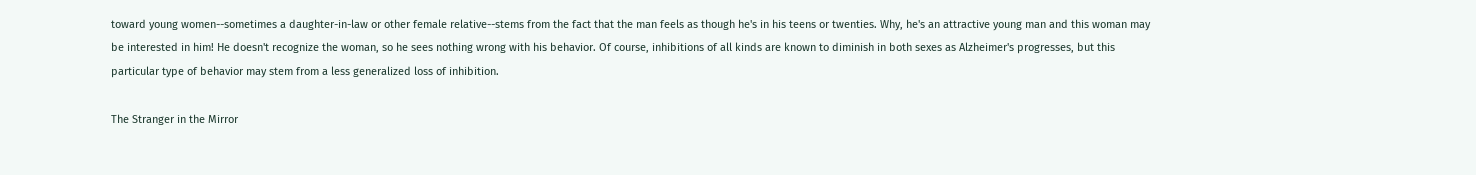toward young women--sometimes a daughter-in-law or other female relative--stems from the fact that the man feels as though he's in his teens or twenties. Why, he's an attractive young man and this woman may be interested in him! He doesn't recognize the woman, so he sees nothing wrong with his behavior. Of course, inhibitions of all kinds are known to diminish in both sexes as Alzheimer's progresses, but this particular type of behavior may stem from a less generalized loss of inhibition.

The Stranger in the Mirror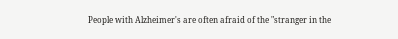People with Alzheimer's are often afraid of the "stranger in the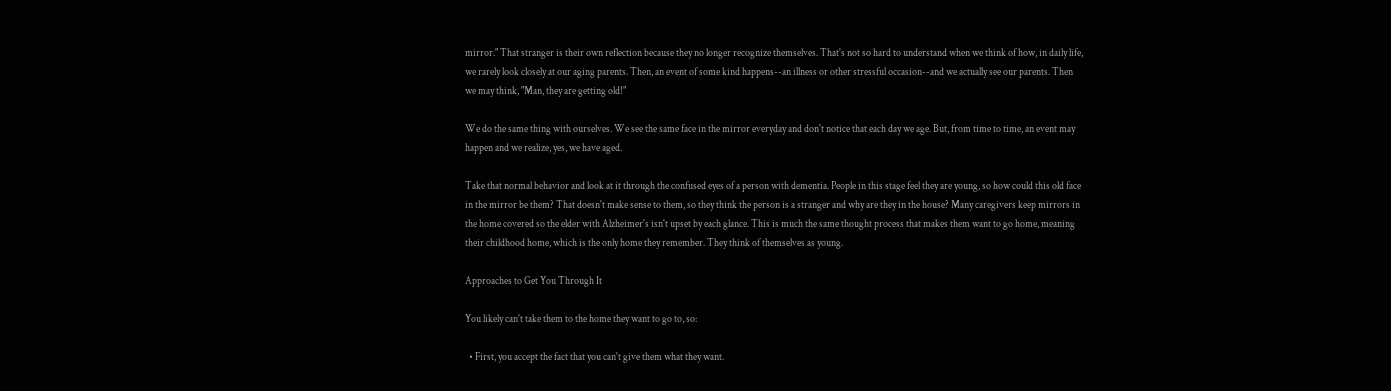mirror." That stranger is their own reflection because they no longer recognize themselves. That's not so hard to understand when we think of how, in daily life, we rarely look closely at our aging parents. Then, an event of some kind happens--an illness or other stressful occasion--and we actually see our parents. Then we may think, "Man, they are getting old!"

We do the same thing with ourselves. We see the same face in the mirror everyday and don't notice that each day we age. But, from time to time, an event may happen and we realize, yes, we have aged.

Take that normal behavior and look at it through the confused eyes of a person with dementia. People in this stage feel they are young, so how could this old face in the mirror be them? That doesn't make sense to them, so they think the person is a stranger and why are they in the house? Many caregivers keep mirrors in the home covered so the elder with Alzheimer's isn't upset by each glance. This is much the same thought process that makes them want to go home, meaning their childhood home, which is the only home they remember. They think of themselves as young.

Approaches to Get You Through It

You likely can't take them to the home they want to go to, so:

  • First, you accept the fact that you can't give them what they want.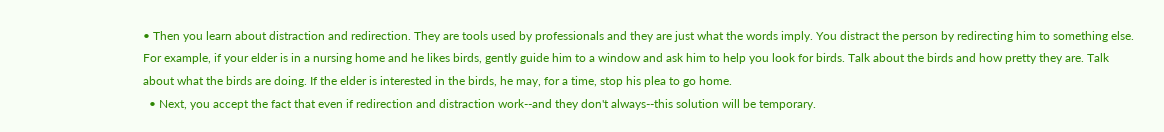• Then you learn about distraction and redirection. They are tools used by professionals and they are just what the words imply. You distract the person by redirecting him to something else. For example, if your elder is in a nursing home and he likes birds, gently guide him to a window and ask him to help you look for birds. Talk about the birds and how pretty they are. Talk about what the birds are doing. If the elder is interested in the birds, he may, for a time, stop his plea to go home.
  • Next, you accept the fact that even if redirection and distraction work--and they don't always--this solution will be temporary.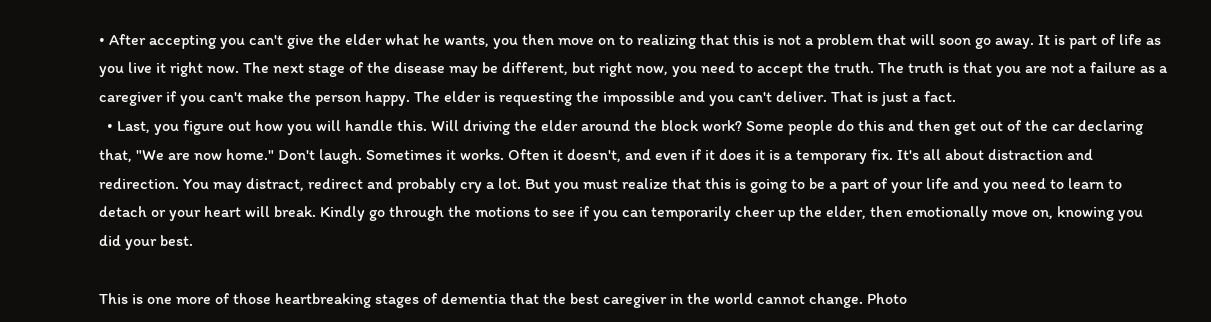• After accepting you can't give the elder what he wants, you then move on to realizing that this is not a problem that will soon go away. It is part of life as you live it right now. The next stage of the disease may be different, but right now, you need to accept the truth. The truth is that you are not a failure as a caregiver if you can't make the person happy. The elder is requesting the impossible and you can't deliver. That is just a fact.
  • Last, you figure out how you will handle this. Will driving the elder around the block work? Some people do this and then get out of the car declaring that, "We are now home." Don't laugh. Sometimes it works. Often it doesn't, and even if it does it is a temporary fix. It's all about distraction and redirection. You may distract, redirect and probably cry a lot. But you must realize that this is going to be a part of your life and you need to learn to detach or your heart will break. Kindly go through the motions to see if you can temporarily cheer up the elder, then emotionally move on, knowing you did your best.

This is one more of those heartbreaking stages of dementia that the best caregiver in the world cannot change. Photo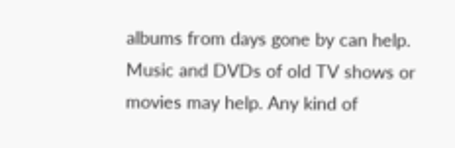albums from days gone by can help. Music and DVDs of old TV shows or movies may help. Any kind of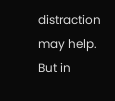distraction may help. But in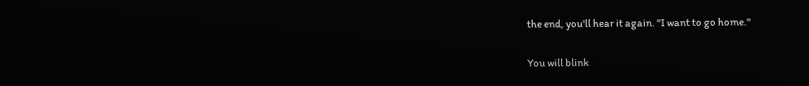the end, you'll hear it again. "I want to go home."

You will blink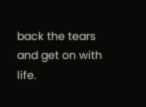back the tears and get on with life.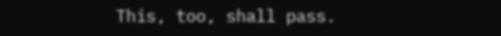This, too, shall pass.